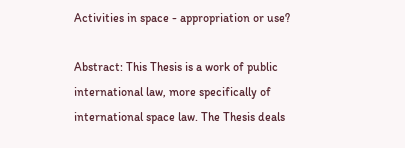Activities in space - appropriation or use?

Abstract: This Thesis is a work of public international law, more specifically of international space law. The Thesis deals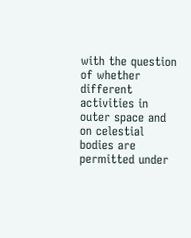with the question of whether different activities in outer space and on celestial bodies are permitted under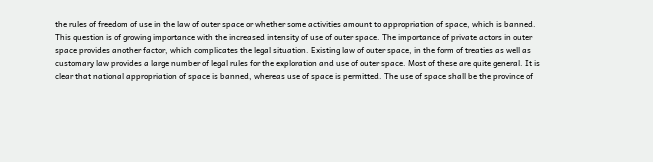the rules of freedom of use in the law of outer space or whether some activities amount to appropriation of space, which is banned. This question is of growing importance with the increased intensity of use of outer space. The importance of private actors in outer space provides another factor, which complicates the legal situation. Existing law of outer space, in the form of treaties as well as customary law provides a large number of legal rules for the exploration and use of outer space. Most of these are quite general. It is clear that national appropriation of space is banned, whereas use of space is permitted. The use of space shall be the province of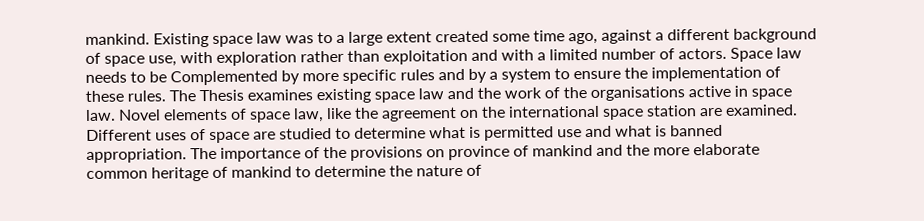mankind. Existing space law was to a large extent created some time ago, against a different background of space use, with exploration rather than exploitation and with a limited number of actors. Space law needs to be Complemented by more specific rules and by a system to ensure the implementation of these rules. The Thesis examines existing space law and the work of the organisations active in space law. Novel elements of space law, like the agreement on the international space station are examined. Different uses of space are studied to determine what is permitted use and what is banned appropriation. The importance of the provisions on province of mankind and the more elaborate common heritage of mankind to determine the nature of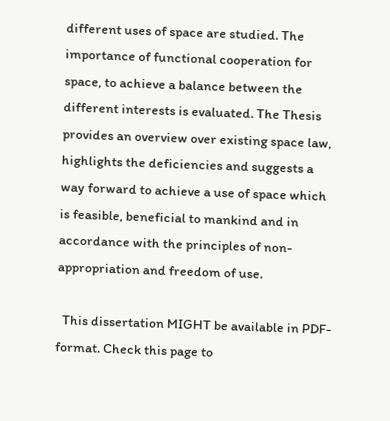different uses of space are studied. The importance of functional cooperation for space, to achieve a balance between the different interests is evaluated. The Thesis provides an overview over existing space law, highlights the deficiencies and suggests a way forward to achieve a use of space which is feasible, beneficial to mankind and in accordance with the principles of non-appropriation and freedom of use.

  This dissertation MIGHT be available in PDF-format. Check this page to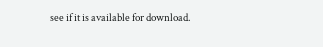see if it is available for download.